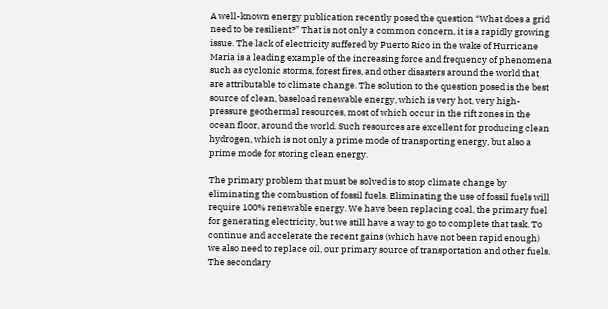A well-known energy publication recently posed the question “What does a grid need to be resilient?” That is not only a common concern, it is a rapidly growing issue. The lack of electricity suffered by Puerto Rico in the wake of Hurricane Maria is a leading example of the increasing force and frequency of phenomena such as cyclonic storms, forest fires, and other disasters around the world that are attributable to climate change. The solution to the question posed is the best source of clean, baseload renewable energy, which is very hot, very high-pressure geothermal resources, most of which occur in the rift zones in the ocean floor, around the world. Such resources are excellent for producing clean hydrogen, which is not only a prime mode of transporting energy, but also a prime mode for storing clean energy.

The primary problem that must be solved is to stop climate change by eliminating the combustion of fossil fuels. Eliminating the use of fossil fuels will require 100% renewable energy. We have been replacing coal, the primary fuel for generating electricity, but we still have a way to go to complete that task. To continue and accelerate the recent gains (which have not been rapid enough) we also need to replace oil, our primary source of transportation and other fuels. The secondary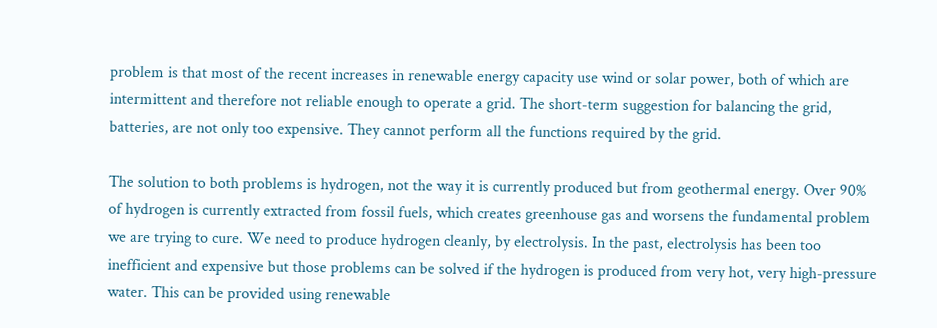problem is that most of the recent increases in renewable energy capacity use wind or solar power, both of which are intermittent and therefore not reliable enough to operate a grid. The short-term suggestion for balancing the grid, batteries, are not only too expensive. They cannot perform all the functions required by the grid.

The solution to both problems is hydrogen, not the way it is currently produced but from geothermal energy. Over 90% of hydrogen is currently extracted from fossil fuels, which creates greenhouse gas and worsens the fundamental problem we are trying to cure. We need to produce hydrogen cleanly, by electrolysis. In the past, electrolysis has been too inefficient and expensive but those problems can be solved if the hydrogen is produced from very hot, very high-pressure water. This can be provided using renewable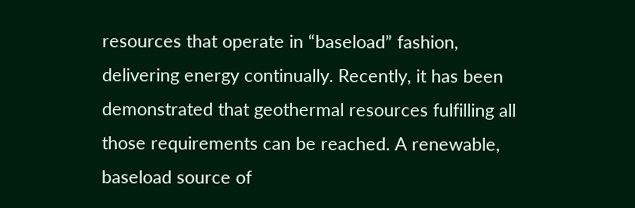resources that operate in “baseload” fashion, delivering energy continually. Recently, it has been demonstrated that geothermal resources fulfilling all those requirements can be reached. A renewable, baseload source of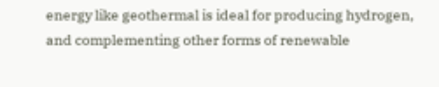energy like geothermal is ideal for producing hydrogen, and complementing other forms of renewable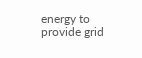energy to provide grid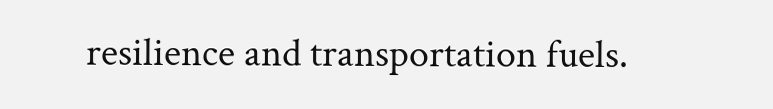resilience and transportation fuels.